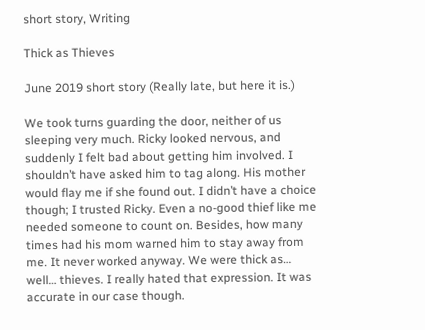short story, Writing

Thick as Thieves

June 2019 short story (Really late, but here it is.)

We took turns guarding the door, neither of us sleeping very much. Ricky looked nervous, and suddenly I felt bad about getting him involved. I shouldn’t have asked him to tag along. His mother would flay me if she found out. I didn’t have a choice though; I trusted Ricky. Even a no-good thief like me needed someone to count on. Besides, how many times had his mom warned him to stay away from me. It never worked anyway. We were thick as… well… thieves. I really hated that expression. It was accurate in our case though.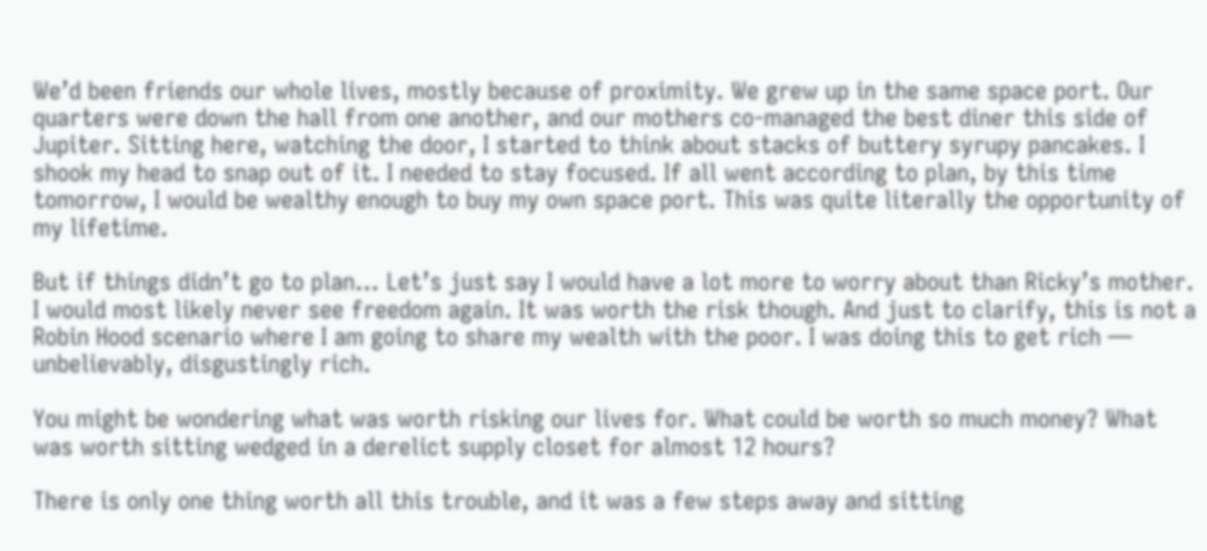We’d been friends our whole lives, mostly because of proximity. We grew up in the same space port. Our quarters were down the hall from one another, and our mothers co-managed the best diner this side of Jupiter. Sitting here, watching the door, I started to think about stacks of buttery syrupy pancakes. I shook my head to snap out of it. I needed to stay focused. If all went according to plan, by this time tomorrow, I would be wealthy enough to buy my own space port. This was quite literally the opportunity of my lifetime.

But if things didn’t go to plan… Let’s just say I would have a lot more to worry about than Ricky’s mother. I would most likely never see freedom again. It was worth the risk though. And just to clarify, this is not a Robin Hood scenario where I am going to share my wealth with the poor. I was doing this to get rich — unbelievably, disgustingly rich.

You might be wondering what was worth risking our lives for. What could be worth so much money? What was worth sitting wedged in a derelict supply closet for almost 12 hours?

There is only one thing worth all this trouble, and it was a few steps away and sitting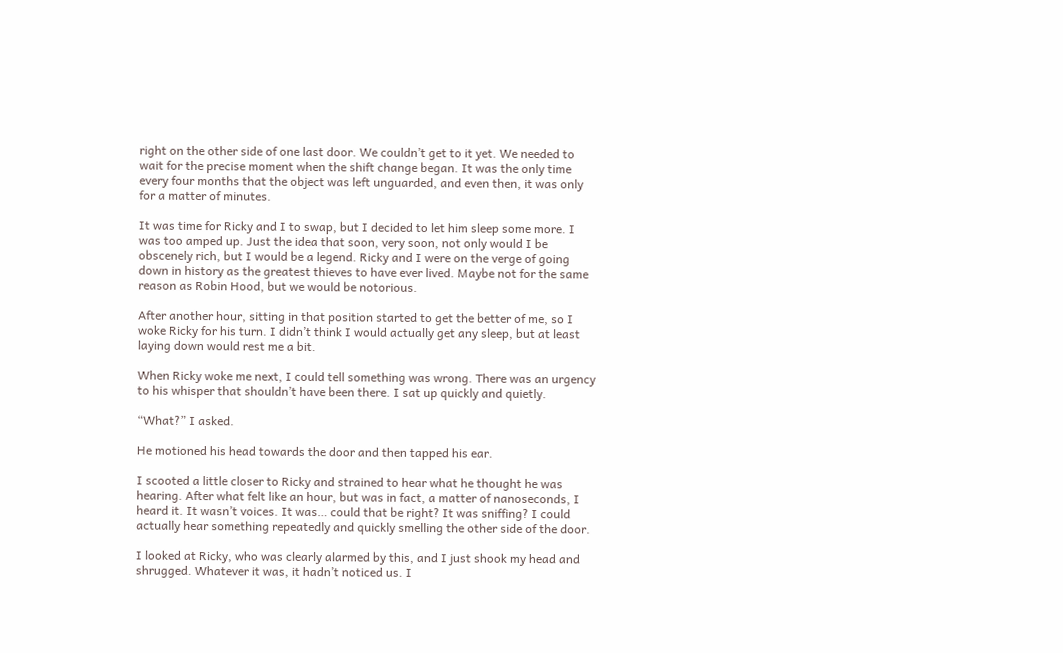right on the other side of one last door. We couldn’t get to it yet. We needed to wait for the precise moment when the shift change began. It was the only time every four months that the object was left unguarded, and even then, it was only for a matter of minutes.

It was time for Ricky and I to swap, but I decided to let him sleep some more. I was too amped up. Just the idea that soon, very soon, not only would I be obscenely rich, but I would be a legend. Ricky and I were on the verge of going down in history as the greatest thieves to have ever lived. Maybe not for the same reason as Robin Hood, but we would be notorious.

After another hour, sitting in that position started to get the better of me, so I woke Ricky for his turn. I didn’t think I would actually get any sleep, but at least laying down would rest me a bit.

When Ricky woke me next, I could tell something was wrong. There was an urgency to his whisper that shouldn’t have been there. I sat up quickly and quietly.

“What?” I asked.

He motioned his head towards the door and then tapped his ear.

I scooted a little closer to Ricky and strained to hear what he thought he was hearing. After what felt like an hour, but was in fact, a matter of nanoseconds, I heard it. It wasn’t voices. It was… could that be right? It was sniffing? I could actually hear something repeatedly and quickly smelling the other side of the door.

I looked at Ricky, who was clearly alarmed by this, and I just shook my head and shrugged. Whatever it was, it hadn’t noticed us. I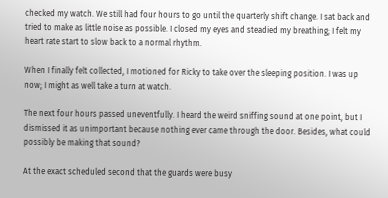checked my watch. We still had four hours to go until the quarterly shift change. I sat back and tried to make as little noise as possible. I closed my eyes and steadied my breathing; I felt my heart rate start to slow back to a normal rhythm.

When I finally felt collected, I motioned for Ricky to take over the sleeping position. I was up now; I might as well take a turn at watch.

The next four hours passed uneventfully. I heard the weird sniffing sound at one point, but I dismissed it as unimportant because nothing ever came through the door. Besides, what could possibly be making that sound?

At the exact scheduled second that the guards were busy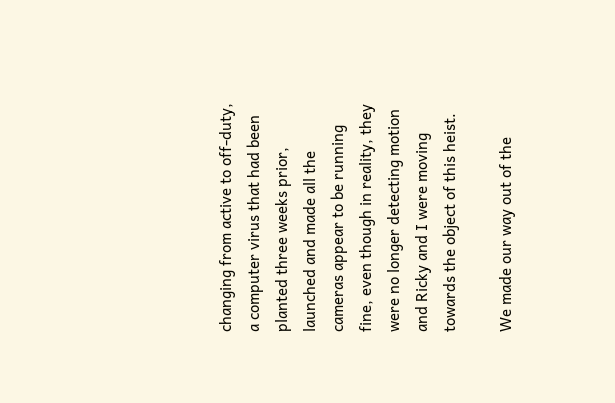changing from active to off-duty, a computer virus that had been planted three weeks prior, launched and made all the cameras appear to be running fine, even though in reality, they were no longer detecting motion and Ricky and I were moving towards the object of this heist.

We made our way out of the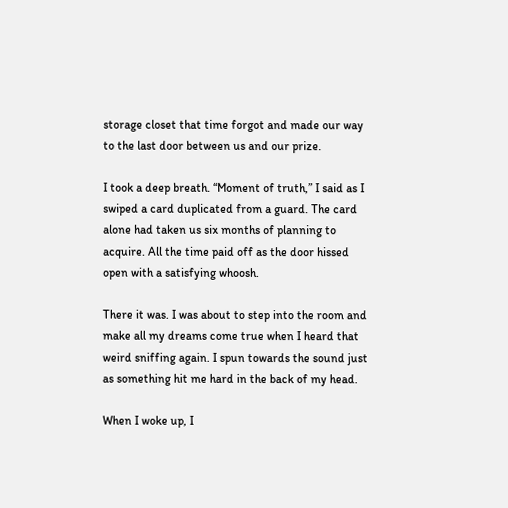storage closet that time forgot and made our way to the last door between us and our prize.

I took a deep breath. “Moment of truth,” I said as I swiped a card duplicated from a guard. The card alone had taken us six months of planning to acquire. All the time paid off as the door hissed open with a satisfying whoosh.

There it was. I was about to step into the room and make all my dreams come true when I heard that weird sniffing again. I spun towards the sound just as something hit me hard in the back of my head.

When I woke up, I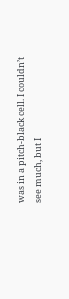was in a pitch-black cell. I couldn’t see much, but I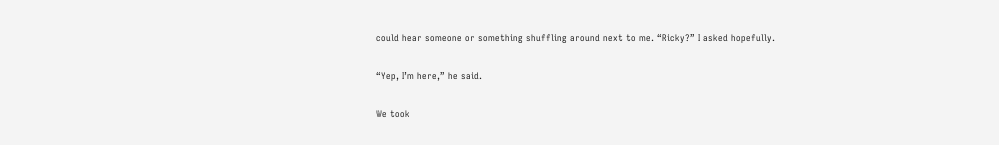could hear someone or something shuffling around next to me. “Ricky?” I asked hopefully.

“Yep, I’m here,” he said.

We took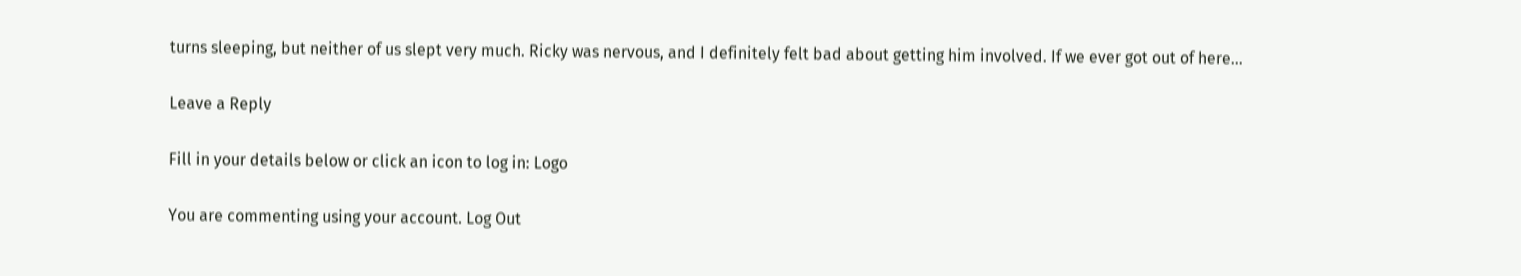turns sleeping, but neither of us slept very much. Ricky was nervous, and I definitely felt bad about getting him involved. If we ever got out of here…

Leave a Reply

Fill in your details below or click an icon to log in: Logo

You are commenting using your account. Log Out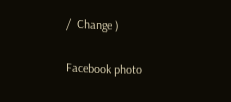/  Change )

Facebook photo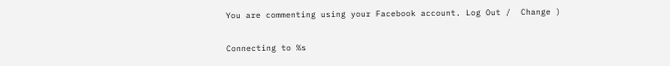You are commenting using your Facebook account. Log Out /  Change )

Connecting to %s